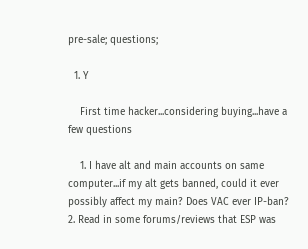pre-sale; questions;

  1. Y

    First time hacker...considering buying...have a few questions

    1. I have alt and main accounts on same computer...if my alt gets banned, could it ever possibly affect my main? Does VAC ever IP-ban? 2. Read in some forums/reviews that ESP was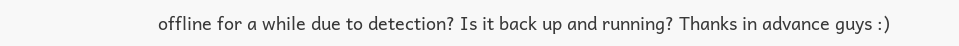offline for a while due to detection? Is it back up and running? Thanks in advance guys :)